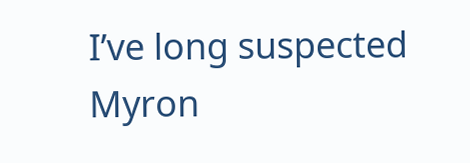I’ve long suspected Myron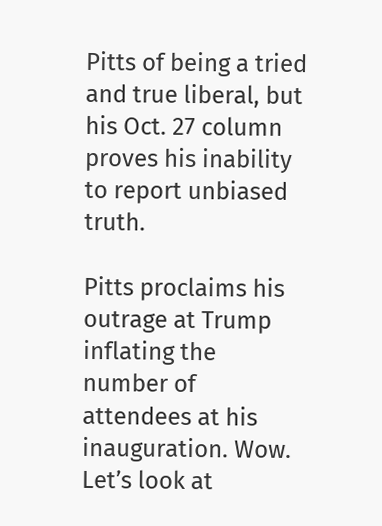Pitts of being a tried and true liberal, but his Oct. 27 column proves his inability to report unbiased truth.

Pitts proclaims his outrage at Trump inflating the number of attendees at his inauguration. Wow. Let’s look at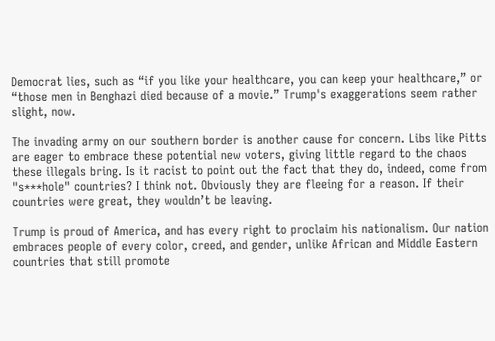Democrat lies, such as “if you like your healthcare, you can keep your healthcare,” or “those men in Benghazi died because of a movie.” Trump's exaggerations seem rather slight, now.

The invading army on our southern border is another cause for concern. Libs like Pitts are eager to embrace these potential new voters, giving little regard to the chaos these illegals bring. Is it racist to point out the fact that they do, indeed, come from "s***hole" countries? I think not. Obviously they are fleeing for a reason. If their countries were great, they wouldn’t be leaving.

Trump is proud of America, and has every right to proclaim his nationalism. Our nation embraces people of every color, creed, and gender, unlike African and Middle Eastern countries that still promote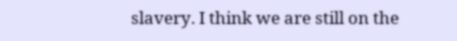slavery. I think we are still on the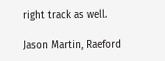right track as well.

Jason Martin, Raeford